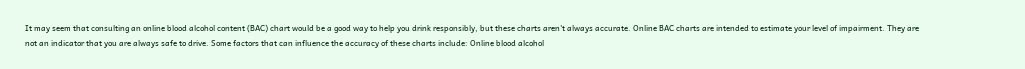It may seem that consulting an online blood alcohol content (BAC) chart would be a good way to help you drink responsibly, but these charts aren't always accurate. Online BAC charts are intended to estimate your level of impairment. They are not an indicator that you are always safe to drive. Some factors that can influence the accuracy of these charts include: Online blood alcohol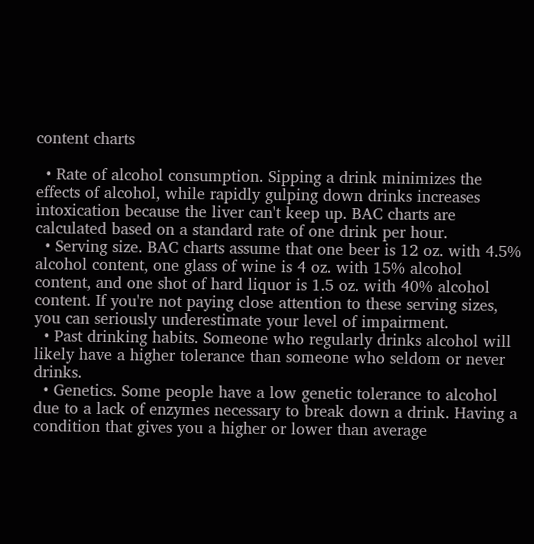content charts

  • Rate of alcohol consumption. Sipping a drink minimizes the effects of alcohol, while rapidly gulping down drinks increases intoxication because the liver can't keep up. BAC charts are calculated based on a standard rate of one drink per hour.
  • Serving size. BAC charts assume that one beer is 12 oz. with 4.5% alcohol content, one glass of wine is 4 oz. with 15% alcohol content, and one shot of hard liquor is 1.5 oz. with 40% alcohol content. If you're not paying close attention to these serving sizes, you can seriously underestimate your level of impairment.
  • Past drinking habits. Someone who regularly drinks alcohol will likely have a higher tolerance than someone who seldom or never drinks.
  • Genetics. Some people have a low genetic tolerance to alcohol due to a lack of enzymes necessary to break down a drink. Having a condition that gives you a higher or lower than average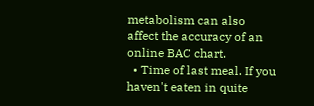metabolism can also affect the accuracy of an online BAC chart.
  • Time of last meal. If you haven't eaten in quite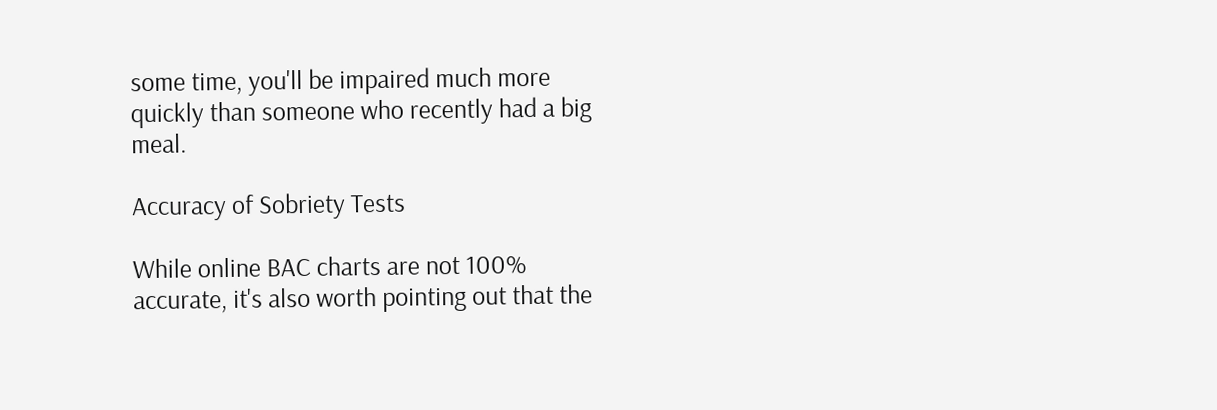some time, you'll be impaired much more quickly than someone who recently had a big meal.

Accuracy of Sobriety Tests

While online BAC charts are not 100% accurate, it's also worth pointing out that the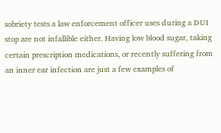sobriety tests a law enforcement officer uses during a DUI stop are not infallible either. Having low blood sugar, taking certain prescription medications, or recently suffering from an inner ear infection are just a few examples of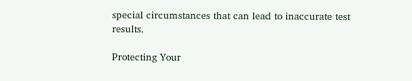special circumstances that can lead to inaccurate test results.

Protecting Your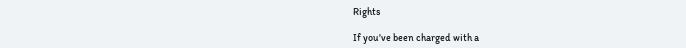Rights

If you've been charged with a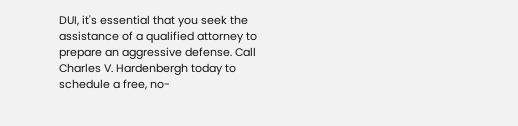DUI, it's essential that you seek the assistance of a qualified attorney to prepare an aggressive defense. Call Charles V. Hardenbergh today to schedule a free, no-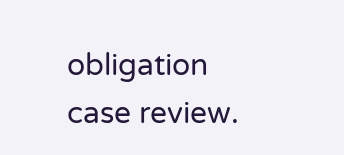obligation case review.